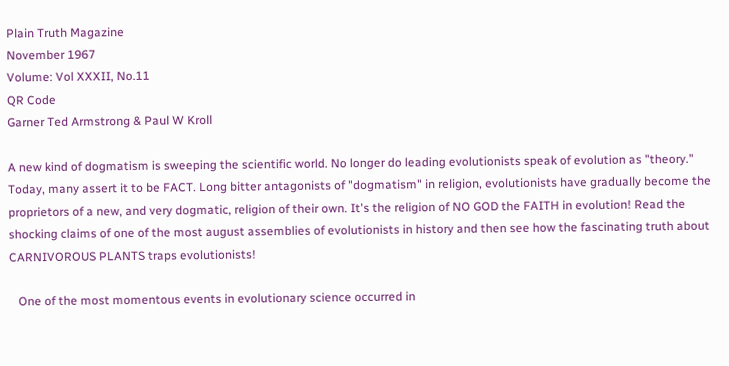Plain Truth Magazine
November 1967
Volume: Vol XXXII, No.11
QR Code
Garner Ted Armstrong & Paul W Kroll

A new kind of dogmatism is sweeping the scientific world. No longer do leading evolutionists speak of evolution as "theory." Today, many assert it to be FACT. Long bitter antagonists of "dogmatism" in religion, evolutionists have gradually become the proprietors of a new, and very dogmatic, religion of their own. It's the religion of NO GOD the FAITH in evolution! Read the shocking claims of one of the most august assemblies of evolutionists in history and then see how the fascinating truth about CARNIVOROUS PLANTS traps evolutionists!

   One of the most momentous events in evolutionary science occurred in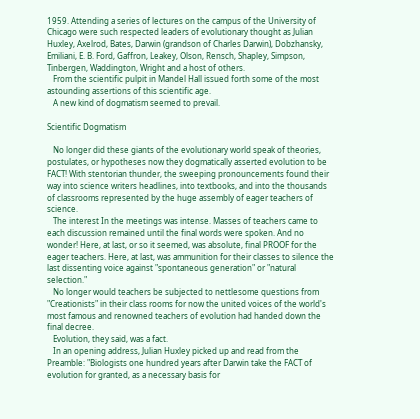1959. Attending a series of lectures on the campus of the University of Chicago were such respected leaders of evolutionary thought as Julian Huxley, Axelrod, Bates, Darwin (grandson of Charles Darwin), Dobzhansky, Emiliani, E. B. Ford, Gaffron, Leakey, Olson, Rensch, Shapley, Simpson, Tinbergen, Waddington, Wright and a host of others.
   From the scientific pulpit in Mandel Hall issued forth some of the most astounding assertions of this scientific age.
   A new kind of dogmatism seemed to prevail.

Scientific Dogmatism

   No longer did these giants of the evolutionary world speak of theories, postulates, or hypotheses now they dogmatically asserted evolution to be FACT! With stentorian thunder, the sweeping pronouncements found their way into science writers headlines, into textbooks, and into the thousands of classrooms represented by the huge assembly of eager teachers of science.
   The interest In the meetings was intense. Masses of teachers came to each discussion remained until the final words were spoken. And no wonder! Here, at last, or so it seemed, was absolute, final PROOF for the eager teachers. Here, at last, was ammunition for their classes to silence the last dissenting voice against "spontaneous generation" or "natural selection."
   No longer would teachers be subjected to nettlesome questions from "Creationists" in their class rooms for now the united voices of the world's most famous and renowned teachers of evolution had handed down the final decree.
   Evolution, they said, was a fact.
   In an opening address, Julian Huxley picked up and read from the Preamble: "Biologists one hundred years after Darwin take the FACT of evolution for granted, as a necessary basis for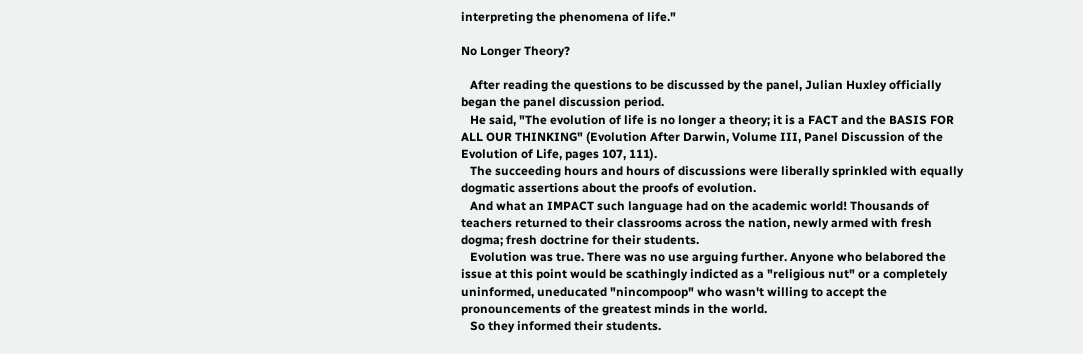interpreting the phenomena of life."

No Longer Theory?

   After reading the questions to be discussed by the panel, Julian Huxley officially began the panel discussion period.
   He said, "The evolution of life is no longer a theory; it is a FACT and the BASIS FOR ALL OUR THINKING" (Evolution After Darwin, Volume III, Panel Discussion of the Evolution of Life, pages 107, 111).
   The succeeding hours and hours of discussions were liberally sprinkled with equally dogmatic assertions about the proofs of evolution.
   And what an IMPACT such language had on the academic world! Thousands of teachers returned to their classrooms across the nation, newly armed with fresh dogma; fresh doctrine for their students.
   Evolution was true. There was no use arguing further. Anyone who belabored the issue at this point would be scathingly indicted as a "religious nut" or a completely uninformed, uneducated "nincompoop" who wasn't willing to accept the pronouncements of the greatest minds in the world.
   So they informed their students.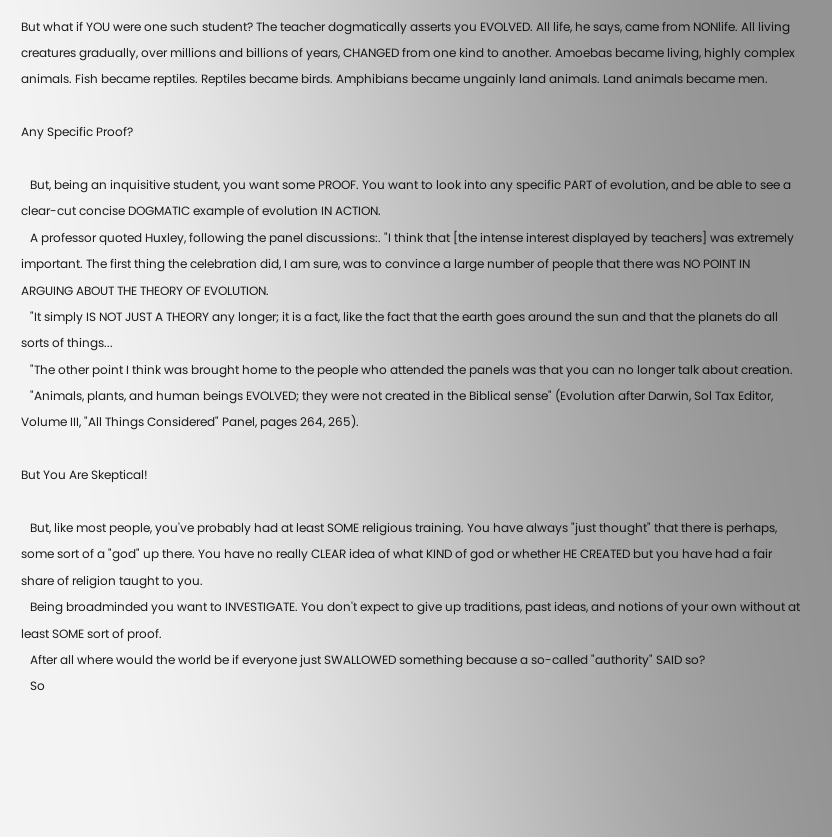But what if YOU were one such student? The teacher dogmatically asserts you EVOLVED. All life, he says, came from NONlife. All living creatures gradually, over millions and billions of years, CHANGED from one kind to another. Amoebas became living, highly complex animals. Fish became reptiles. Reptiles became birds. Amphibians became ungainly land animals. Land animals became men.

Any Specific Proof?

   But, being an inquisitive student, you want some PROOF. You want to look into any specific PART of evolution, and be able to see a clear-cut concise DOGMATIC example of evolution IN ACTION.
   A professor quoted Huxley, following the panel discussions:. "I think that [the intense interest displayed by teachers] was extremely important. The first thing the celebration did, I am sure, was to convince a large number of people that there was NO POINT IN ARGUING ABOUT THE THEORY OF EVOLUTION.
   "It simply IS NOT JUST A THEORY any longer; it is a fact, like the fact that the earth goes around the sun and that the planets do all sorts of things...
   "The other point I think was brought home to the people who attended the panels was that you can no longer talk about creation.
   "Animals, plants, and human beings EVOLVED; they were not created in the Biblical sense" (Evolution after Darwin, Sol Tax Editor, Volume III, "All Things Considered" Panel, pages 264, 265).

But You Are Skeptical!

   But, like most people, you've probably had at least SOME religious training. You have always "just thought" that there is perhaps, some sort of a "god" up there. You have no really CLEAR idea of what KIND of god or whether HE CREATED but you have had a fair share of religion taught to you.
   Being broadminded you want to INVESTIGATE. You don't expect to give up traditions, past ideas, and notions of your own without at least SOME sort of proof.
   After all where would the world be if everyone just SWALLOWED something because a so-called "authority" SAID so?
   So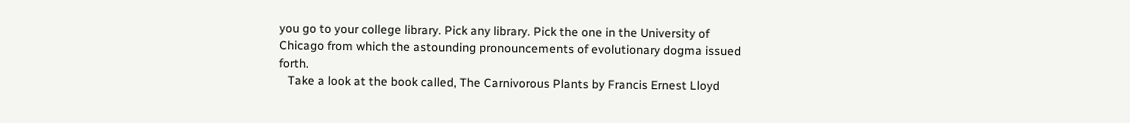you go to your college library. Pick any library. Pick the one in the University of Chicago from which the astounding pronouncements of evolutionary dogma issued forth.
   Take a look at the book called, The Carnivorous Plants by Francis Ernest Lloyd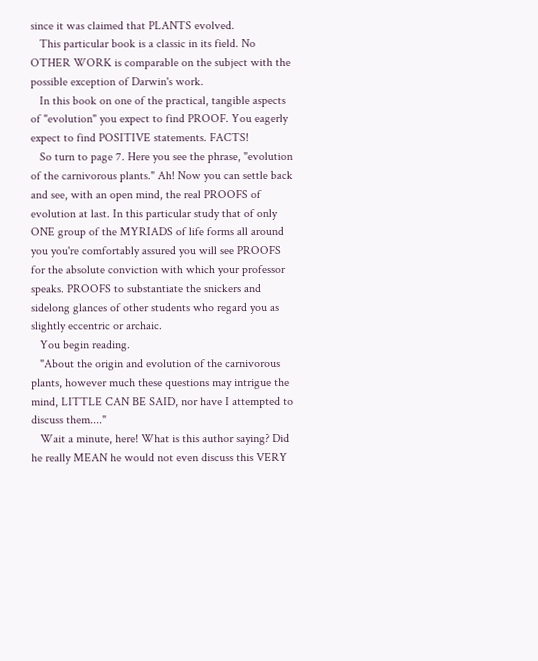since it was claimed that PLANTS evolved.
   This particular book is a classic in its field. No OTHER WORK is comparable on the subject with the possible exception of Darwin's work.
   In this book on one of the practical, tangible aspects of "evolution" you expect to find PROOF. You eagerly expect to find POSITIVE statements. FACTS!
   So turn to page 7. Here you see the phrase, "evolution of the carnivorous plants." Ah! Now you can settle back and see, with an open mind, the real PROOFS of evolution at last. In this particular study that of only ONE group of the MYRIADS of life forms all around you you're comfortably assured you will see PROOFS for the absolute conviction with which your professor speaks. PROOFS to substantiate the snickers and sidelong glances of other students who regard you as slightly eccentric or archaic.
   You begin reading.
   "About the origin and evolution of the carnivorous plants, however much these questions may intrigue the mind, LITTLE CAN BE SAID, nor have I attempted to discuss them...."
   Wait a minute, here! What is this author saying? Did he really MEAN he would not even discuss this VERY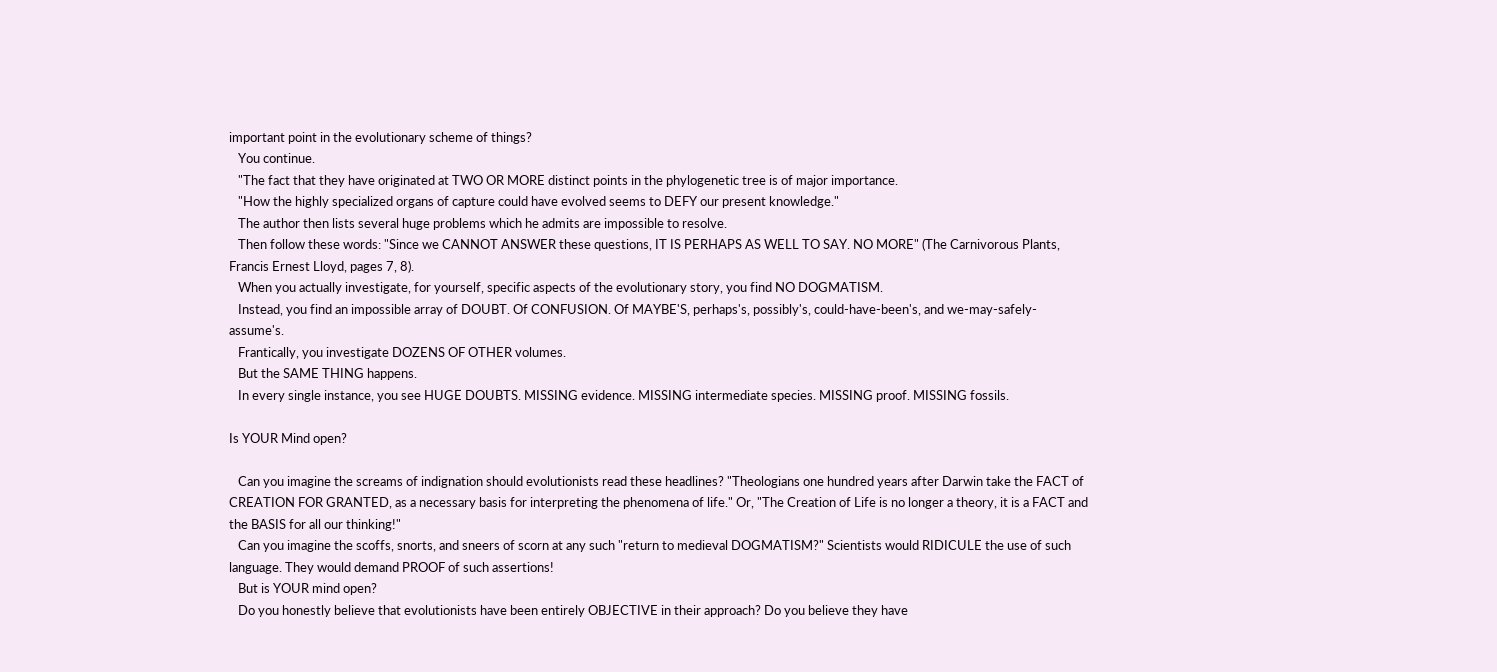important point in the evolutionary scheme of things?
   You continue.
   "The fact that they have originated at TWO OR MORE distinct points in the phylogenetic tree is of major importance.
   "How the highly specialized organs of capture could have evolved seems to DEFY our present knowledge."
   The author then lists several huge problems which he admits are impossible to resolve.
   Then follow these words: "Since we CANNOT ANSWER these questions, IT IS PERHAPS AS WELL TO SAY. NO MORE" (The Carnivorous Plants, Francis Ernest Lloyd, pages 7, 8).
   When you actually investigate, for yourself, specific aspects of the evolutionary story, you find NO DOGMATISM.
   Instead, you find an impossible array of DOUBT. Of CONFUSION. Of MAYBE'S, perhaps's, possibly's, could-have-been's, and we-may-safely-assume's.
   Frantically, you investigate DOZENS OF OTHER volumes.
   But the SAME THING happens.
   In every single instance, you see HUGE DOUBTS. MISSING evidence. MISSING intermediate species. MISSING proof. MISSING fossils.

Is YOUR Mind open?

   Can you imagine the screams of indignation should evolutionists read these headlines? "Theologians one hundred years after Darwin take the FACT of CREATION FOR GRANTED, as a necessary basis for interpreting the phenomena of life." Or, "The Creation of Life is no longer a theory, it is a FACT and the BASIS for all our thinking!"
   Can you imagine the scoffs, snorts, and sneers of scorn at any such "return to medieval DOGMATISM?" Scientists would RIDICULE the use of such language. They would demand PROOF of such assertions!
   But is YOUR mind open?
   Do you honestly believe that evolutionists have been entirely OBJECTIVE in their approach? Do you believe they have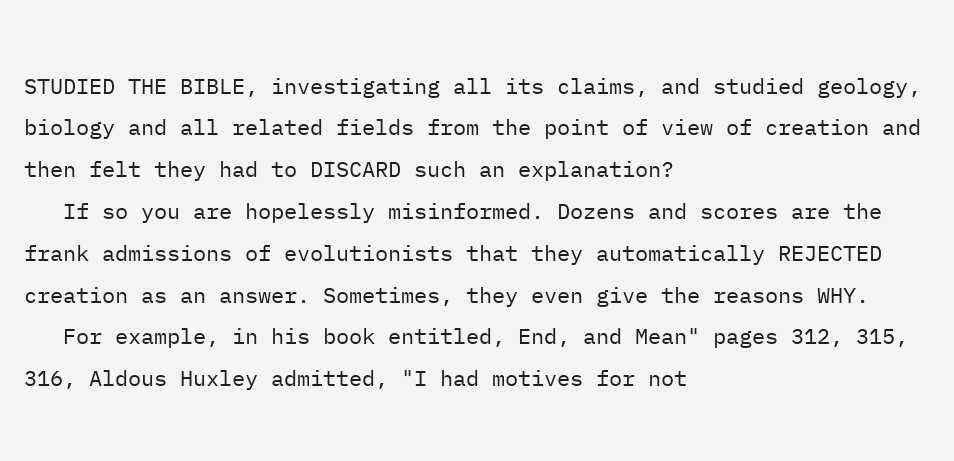STUDIED THE BIBLE, investigating all its claims, and studied geology, biology and all related fields from the point of view of creation and then felt they had to DISCARD such an explanation?
   If so you are hopelessly misinformed. Dozens and scores are the frank admissions of evolutionists that they automatically REJECTED creation as an answer. Sometimes, they even give the reasons WHY.
   For example, in his book entitled, End, and Mean" pages 312, 315, 316, Aldous Huxley admitted, "I had motives for not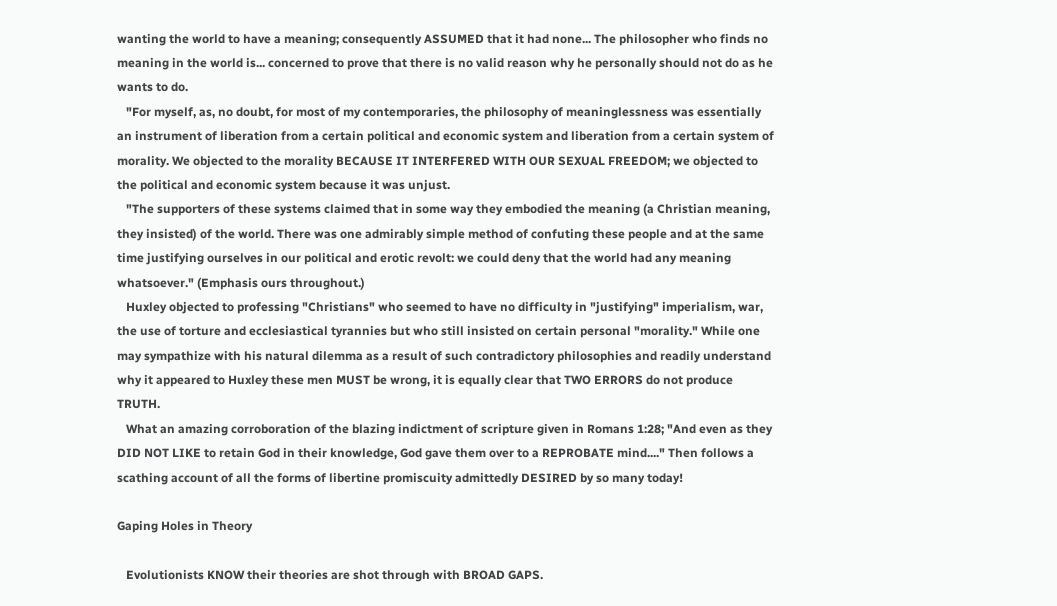wanting the world to have a meaning; consequently ASSUMED that it had none... The philosopher who finds no meaning in the world is... concerned to prove that there is no valid reason why he personally should not do as he wants to do.
   "For myself, as, no doubt, for most of my contemporaries, the philosophy of meaninglessness was essentially an instrument of liberation from a certain political and economic system and liberation from a certain system of morality. We objected to the morality BECAUSE IT INTERFERED WITH OUR SEXUAL FREEDOM; we objected to the political and economic system because it was unjust.
   "The supporters of these systems claimed that in some way they embodied the meaning (a Christian meaning, they insisted) of the world. There was one admirably simple method of confuting these people and at the same time justifying ourselves in our political and erotic revolt: we could deny that the world had any meaning whatsoever." (Emphasis ours throughout.)
   Huxley objected to professing "Christians" who seemed to have no difficulty in "justifying" imperialism, war, the use of torture and ecclesiastical tyrannies but who still insisted on certain personal "morality." While one may sympathize with his natural dilemma as a result of such contradictory philosophies and readily understand why it appeared to Huxley these men MUST be wrong, it is equally clear that TWO ERRORS do not produce TRUTH.
   What an amazing corroboration of the blazing indictment of scripture given in Romans 1:28; "And even as they DID NOT LIKE to retain God in their knowledge, God gave them over to a REPROBATE mind...." Then follows a scathing account of all the forms of libertine promiscuity admittedly DESIRED by so many today!

Gaping Holes in Theory

   Evolutionists KNOW their theories are shot through with BROAD GAPS.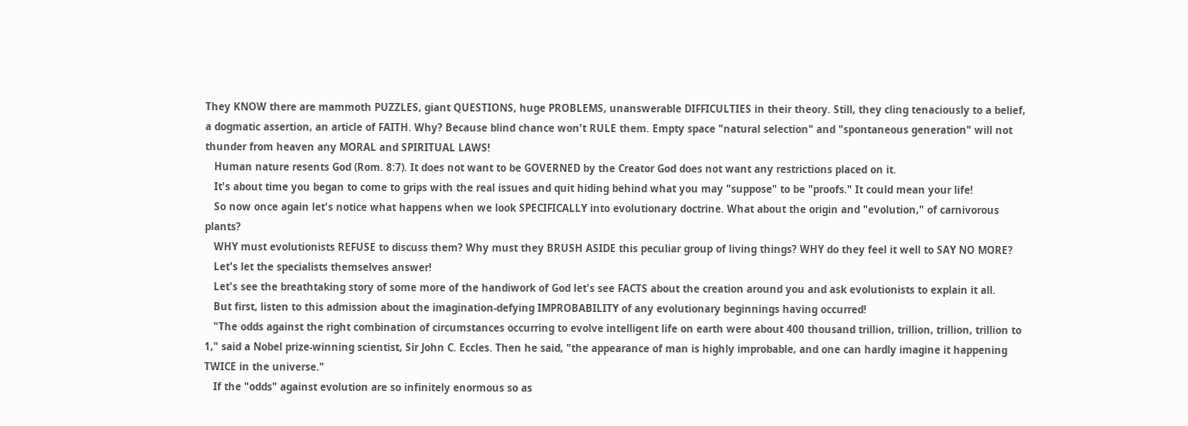They KNOW there are mammoth PUZZLES, giant QUESTIONS, huge PROBLEMS, unanswerable DIFFICULTIES in their theory. Still, they cling tenaciously to a belief, a dogmatic assertion, an article of FAITH. Why? Because blind chance won't RULE them. Empty space "natural selection" and "spontaneous generation" will not thunder from heaven any MORAL and SPIRITUAL LAWS!
   Human nature resents God (Rom. 8:7). It does not want to be GOVERNED by the Creator God does not want any restrictions placed on it.
   It's about time you began to come to grips with the real issues and quit hiding behind what you may "suppose" to be "proofs." It could mean your life!
   So now once again let's notice what happens when we look SPECIFICALLY into evolutionary doctrine. What about the origin and "evolution," of carnivorous plants?
   WHY must evolutionists REFUSE to discuss them? Why must they BRUSH ASIDE this peculiar group of living things? WHY do they feel it well to SAY NO MORE?
   Let's let the specialists themselves answer!
   Let's see the breathtaking story of some more of the handiwork of God let's see FACTS about the creation around you and ask evolutionists to explain it all.
   But first, listen to this admission about the imagination-defying IMPROBABILITY of any evolutionary beginnings having occurred!
   "The odds against the right combination of circumstances occurring to evolve intelligent life on earth were about 400 thousand trillion, trillion, trillion, trillion to 1," said a Nobel prize-winning scientist, Sir John C. Eccles. Then he said, "the appearance of man is highly improbable, and one can hardly imagine it happening TWICE in the universe."
   If the "odds" against evolution are so infinitely enormous so as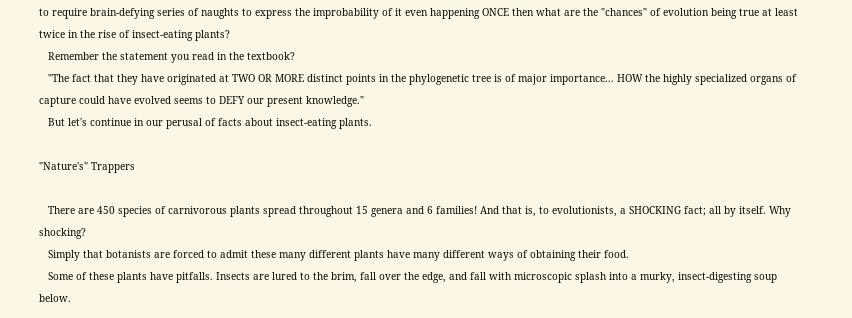to require brain-defying series of naughts to express the improbability of it even happening ONCE then what are the "chances" of evolution being true at least twice in the rise of insect-eating plants?
   Remember the statement you read in the textbook?
   "The fact that they have originated at TWO OR MORE distinct points in the phylogenetic tree is of major importance... HOW the highly specialized organs of capture could have evolved seems to DEFY our present knowledge."
   But let's continue in our perusal of facts about insect-eating plants.

"Nature's" Trappers

   There are 450 species of carnivorous plants spread throughout 15 genera and 6 families! And that is, to evolutionists, a SHOCKING fact; all by itself. Why shocking?
   Simply that botanists are forced to admit these many different plants have many different ways of obtaining their food.
   Some of these plants have pitfalls. Insects are lured to the brim, fall over the edge, and fall with microscopic splash into a murky, insect-digesting soup below.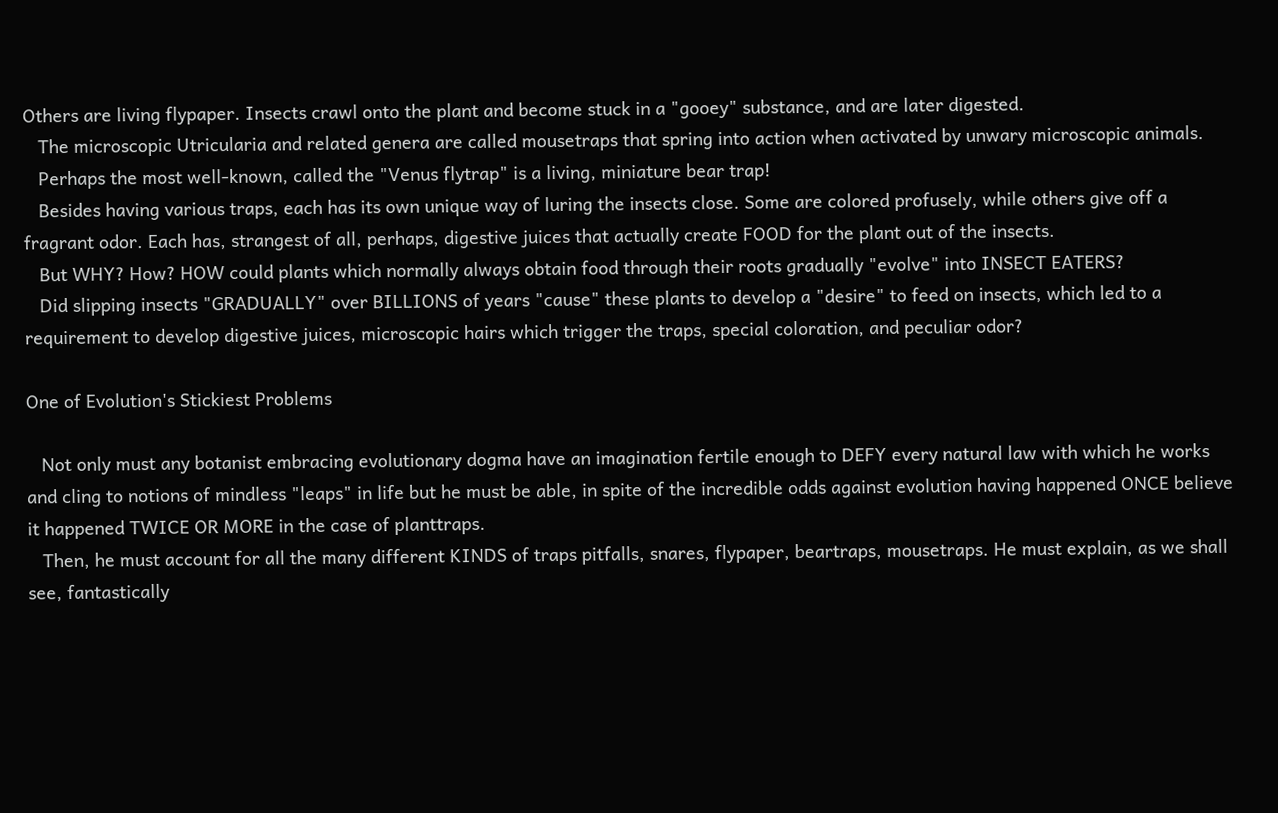Others are living flypaper. Insects crawl onto the plant and become stuck in a "gooey" substance, and are later digested.
   The microscopic Utricularia and related genera are called mousetraps that spring into action when activated by unwary microscopic animals.
   Perhaps the most well-known, called the "Venus flytrap" is a living, miniature bear trap!
   Besides having various traps, each has its own unique way of luring the insects close. Some are colored profusely, while others give off a fragrant odor. Each has, strangest of all, perhaps, digestive juices that actually create FOOD for the plant out of the insects.
   But WHY? How? HOW could plants which normally always obtain food through their roots gradually "evolve" into INSECT EATERS?
   Did slipping insects "GRADUALLY" over BILLIONS of years "cause" these plants to develop a "desire" to feed on insects, which led to a requirement to develop digestive juices, microscopic hairs which trigger the traps, special coloration, and peculiar odor?

One of Evolution's Stickiest Problems

   Not only must any botanist embracing evolutionary dogma have an imagination fertile enough to DEFY every natural law with which he works and cling to notions of mindless "leaps" in life but he must be able, in spite of the incredible odds against evolution having happened ONCE believe it happened TWICE OR MORE in the case of planttraps.
   Then, he must account for all the many different KINDS of traps pitfalls, snares, flypaper, beartraps, mousetraps. He must explain, as we shall see, fantastically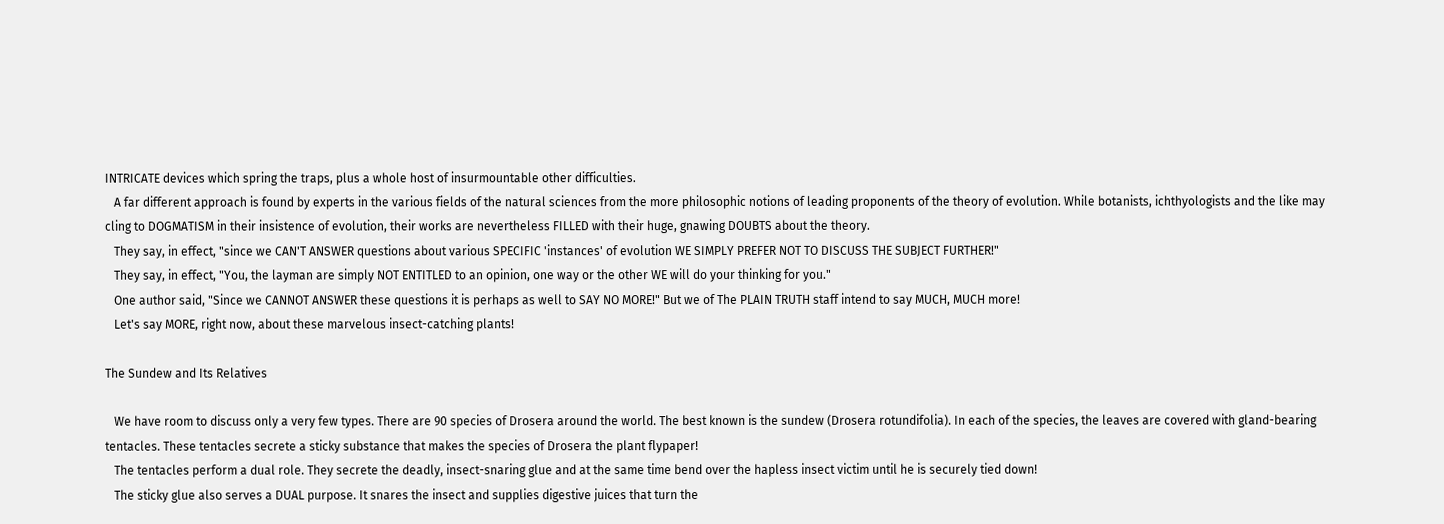INTRICATE devices which spring the traps, plus a whole host of insurmountable other difficulties.
   A far different approach is found by experts in the various fields of the natural sciences from the more philosophic notions of leading proponents of the theory of evolution. While botanists, ichthyologists and the like may cling to DOGMATISM in their insistence of evolution, their works are nevertheless FILLED with their huge, gnawing DOUBTS about the theory.
   They say, in effect, "since we CAN'T ANSWER questions about various SPECIFIC 'instances' of evolution WE SIMPLY PREFER NOT TO DISCUSS THE SUBJECT FURTHER!"
   They say, in effect, "You, the layman are simply NOT ENTITLED to an opinion, one way or the other WE will do your thinking for you."
   One author said, "Since we CANNOT ANSWER these questions it is perhaps as well to SAY NO MORE!" But we of The PLAIN TRUTH staff intend to say MUCH, MUCH more!
   Let's say MORE, right now, about these marvelous insect-catching plants!

The Sundew and Its Relatives

   We have room to discuss only a very few types. There are 90 species of Drosera around the world. The best known is the sundew (Drosera rotundifolia). In each of the species, the leaves are covered with gland-bearing tentacles. These tentacles secrete a sticky substance that makes the species of Drosera the plant flypaper!
   The tentacles perform a dual role. They secrete the deadly, insect-snaring glue and at the same time bend over the hapless insect victim until he is securely tied down!
   The sticky glue also serves a DUAL purpose. It snares the insect and supplies digestive juices that turn the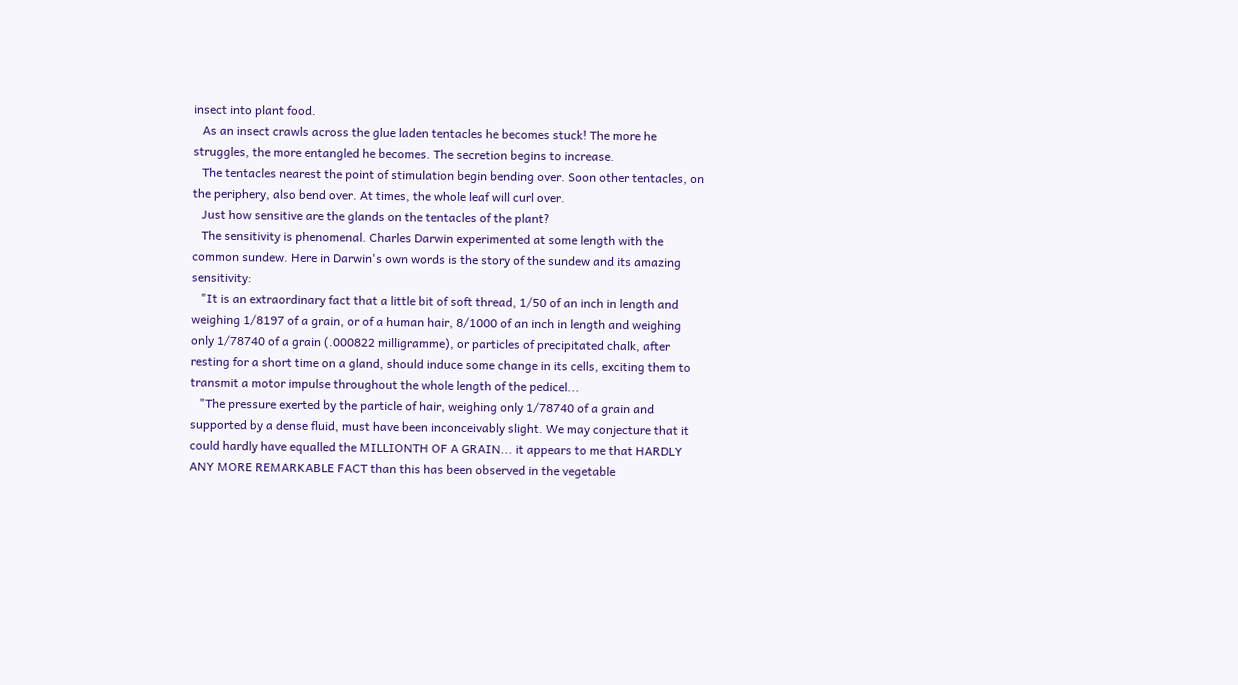insect into plant food.
   As an insect crawls across the glue laden tentacles he becomes stuck! The more he struggles, the more entangled he becomes. The secretion begins to increase.
   The tentacles nearest the point of stimulation begin bending over. Soon other tentacles, on the periphery, also bend over. At times, the whole leaf will curl over.
   Just how sensitive are the glands on the tentacles of the plant?
   The sensitivity is phenomenal. Charles Darwin experimented at some length with the common sundew. Here in Darwin's own words is the story of the sundew and its amazing sensitivity:
   "It is an extraordinary fact that a little bit of soft thread, 1/50 of an inch in length and weighing 1/8197 of a grain, or of a human hair, 8/1000 of an inch in length and weighing only 1/78740 of a grain (.000822 milligramme), or particles of precipitated chalk, after resting for a short time on a gland, should induce some change in its cells, exciting them to transmit a motor impulse throughout the whole length of the pedicel...
   "The pressure exerted by the particle of hair, weighing only 1/78740 of a grain and supported by a dense fluid, must have been inconceivably slight. We may conjecture that it could hardly have equalled the MILLIONTH OF A GRAIN... it appears to me that HARDLY ANY MORE REMARKABLE FACT than this has been observed in the vegetable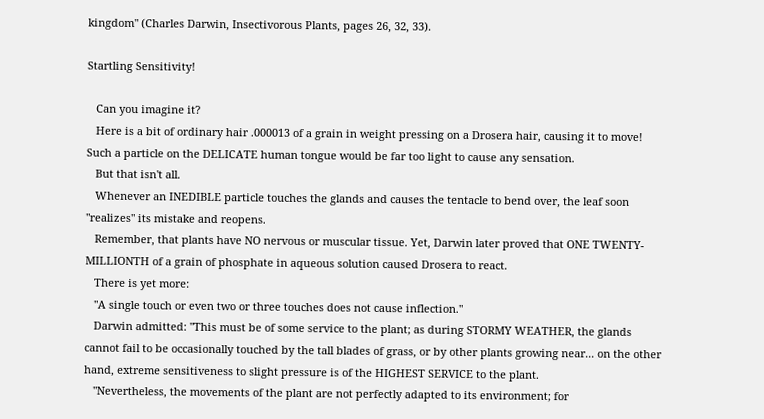kingdom" (Charles Darwin, Insectivorous Plants, pages 26, 32, 33).

Startling Sensitivity!

   Can you imagine it?
   Here is a bit of ordinary hair .000013 of a grain in weight pressing on a Drosera hair, causing it to move! Such a particle on the DELICATE human tongue would be far too light to cause any sensation.
   But that isn't all.
   Whenever an INEDIBLE particle touches the glands and causes the tentacle to bend over, the leaf soon "realizes" its mistake and reopens.
   Remember, that plants have NO nervous or muscular tissue. Yet, Darwin later proved that ONE TWENTY-MILLIONTH of a grain of phosphate in aqueous solution caused Drosera to react.
   There is yet more:
   "A single touch or even two or three touches does not cause inflection."
   Darwin admitted: "This must be of some service to the plant; as during STORMY WEATHER, the glands cannot fail to be occasionally touched by the tall blades of grass, or by other plants growing near... on the other hand, extreme sensitiveness to slight pressure is of the HIGHEST SERVICE to the plant.
   "Nevertheless, the movements of the plant are not perfectly adapted to its environment; for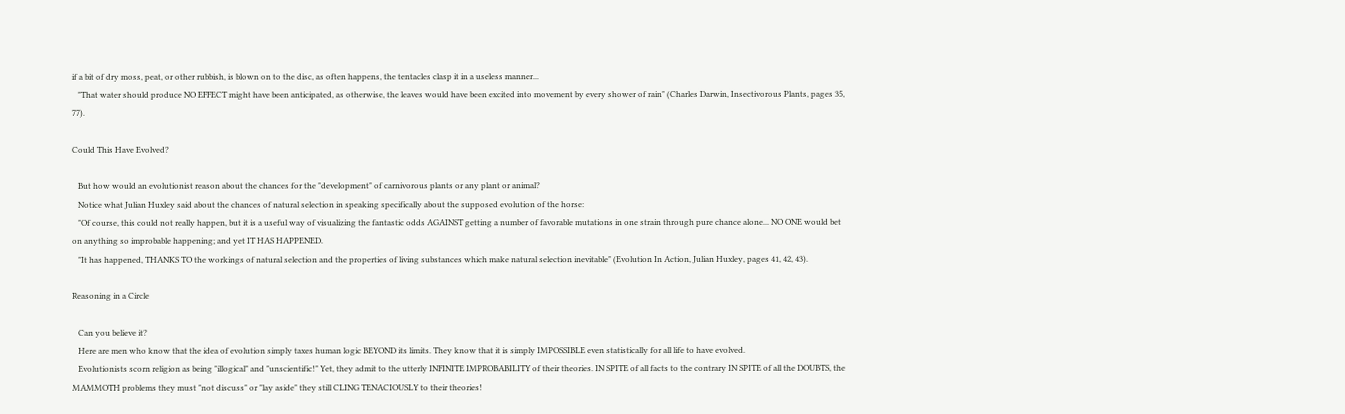if a bit of dry moss, peat, or other rubbish, is blown on to the disc, as often happens, the tentacles clasp it in a useless manner...
   "That water should produce NO EFFECT might have been anticipated, as otherwise, the leaves would have been excited into movement by every shower of rain" (Charles Darwin, Insectivorous Plants, pages 35, 77).

Could This Have Evolved?

   But how would an evolutionist reason about the chances for the "development" of carnivorous plants or any plant or animal?
   Notice what Julian Huxley said about the chances of natural selection in speaking specifically about the supposed evolution of the horse:
   "Of course, this could not really happen, but it is a useful way of visualizing the fantastic odds AGAINST getting a number of favorable mutations in one strain through pure chance alone... NO ONE would bet on anything so improbable happening; and yet IT HAS HAPPENED.
   "It has happened, THANKS TO the workings of natural selection and the properties of living substances which make natural selection inevitable" (Evolution In Action, Julian Huxley, pages 41, 42, 43).

Reasoning in a Circle

   Can you believe it?
   Here are men who know that the idea of evolution simply taxes human logic BEYOND its limits. They know that it is simply IMPOSSIBLE even statistically for all life to have evolved.
   Evolutionists scorn religion as being "illogical" and "unscientific!" Yet, they admit to the utterly INFINITE IMPROBABILITY of their theories. IN SPITE of all facts to the contrary IN SPITE of all the DOUBTS, the MAMMOTH problems they must "not discuss" or "lay aside" they still CLING TENACIOUSLY to their theories!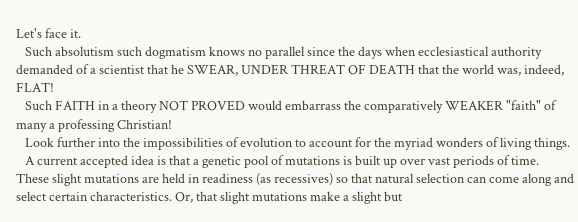Let's face it.
   Such absolutism such dogmatism knows no parallel since the days when ecclesiastical authority demanded of a scientist that he SWEAR, UNDER THREAT OF DEATH that the world was, indeed, FLAT!
   Such FAITH in a theory NOT PROVED would embarrass the comparatively WEAKER "faith" of many a professing Christian!
   Look further into the impossibilities of evolution to account for the myriad wonders of living things.
   A current accepted idea is that a genetic pool of mutations is built up over vast periods of time. These slight mutations are held in readiness (as recessives) so that natural selection can come along and select certain characteristics. Or, that slight mutations make a slight but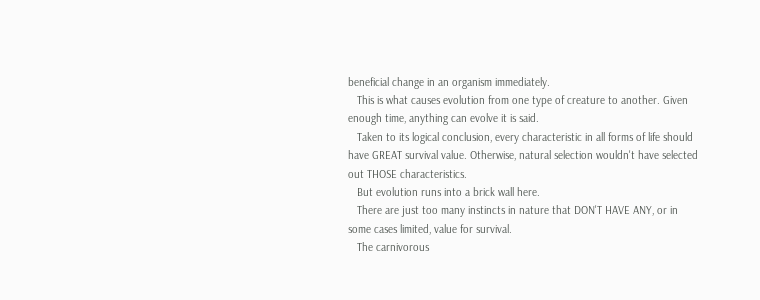beneficial change in an organism immediately.
   This is what causes evolution from one type of creature to another. Given enough time, anything can evolve it is said.
   Taken to its logical conclusion, every characteristic in all forms of life should have GREAT survival value. Otherwise, natural selection wouldn't have selected out THOSE characteristics.
   But evolution runs into a brick wall here.
   There are just too many instincts in nature that DON'T HAVE ANY, or in some cases limited, value for survival.
   The carnivorous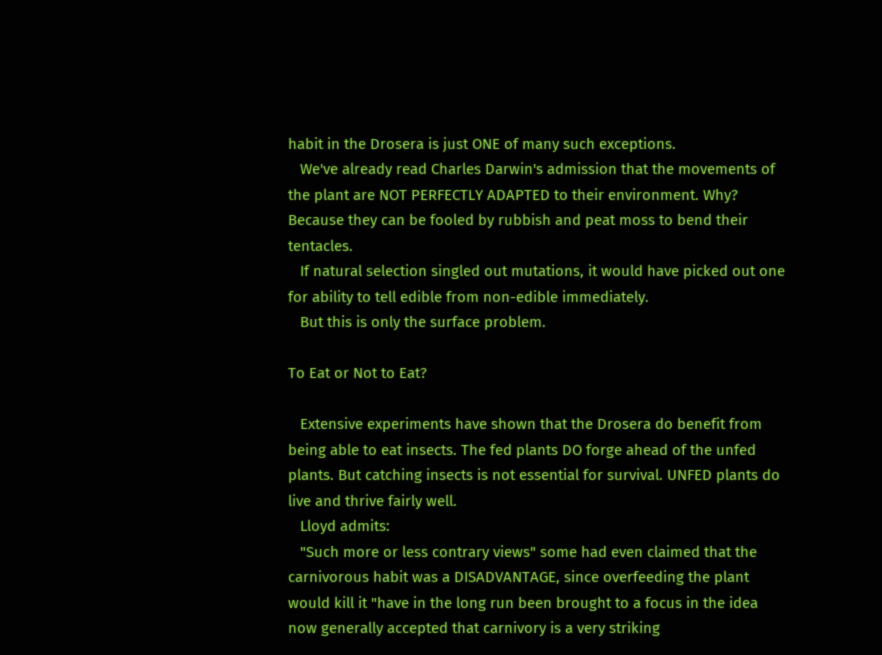habit in the Drosera is just ONE of many such exceptions.
   We've already read Charles Darwin's admission that the movements of the plant are NOT PERFECTLY ADAPTED to their environment. Why? Because they can be fooled by rubbish and peat moss to bend their tentacles.
   If natural selection singled out mutations, it would have picked out one for ability to tell edible from non-edible immediately.
   But this is only the surface problem.

To Eat or Not to Eat?

   Extensive experiments have shown that the Drosera do benefit from being able to eat insects. The fed plants DO forge ahead of the unfed plants. But catching insects is not essential for survival. UNFED plants do live and thrive fairly well.
   Lloyd admits:
   "Such more or less contrary views" some had even claimed that the carnivorous habit was a DISADVANTAGE, since overfeeding the plant would kill it "have in the long run been brought to a focus in the idea now generally accepted that carnivory is a very striking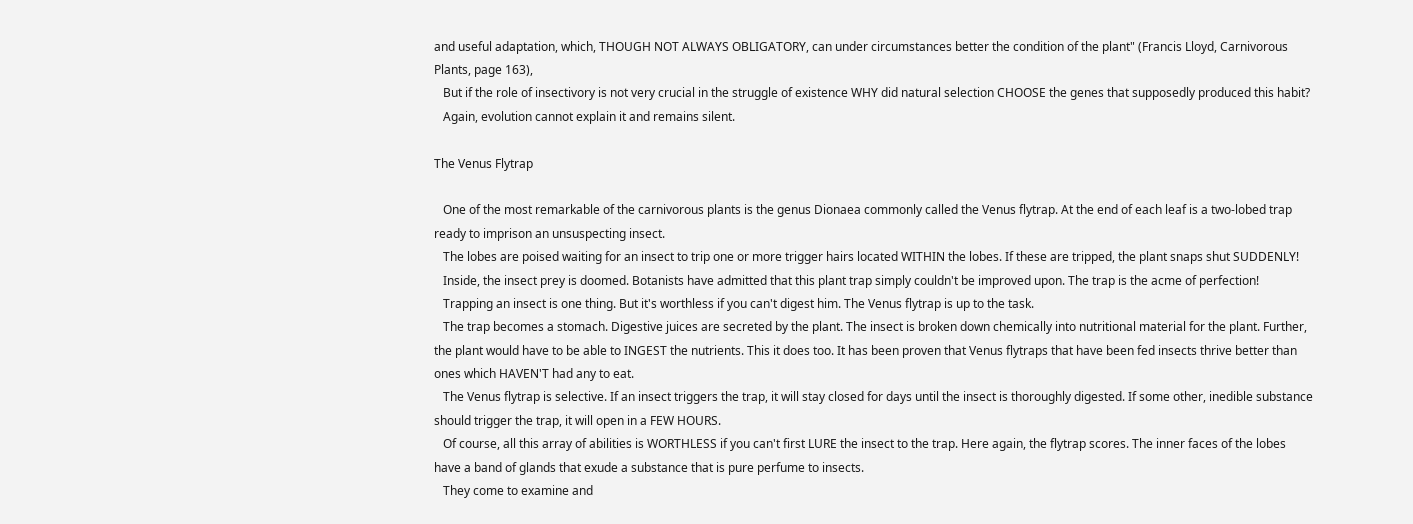and useful adaptation, which, THOUGH NOT ALWAYS OBLIGATORY, can under circumstances better the condition of the plant" (Francis Lloyd, Carnivorous Plants, page 163),
   But if the role of insectivory is not very crucial in the struggle of existence WHY did natural selection CHOOSE the genes that supposedly produced this habit?
   Again, evolution cannot explain it and remains silent.

The Venus Flytrap

   One of the most remarkable of the carnivorous plants is the genus Dionaea commonly called the Venus flytrap. At the end of each leaf is a two-lobed trap ready to imprison an unsuspecting insect.
   The lobes are poised waiting for an insect to trip one or more trigger hairs located WITHIN the lobes. If these are tripped, the plant snaps shut SUDDENLY!
   Inside, the insect prey is doomed. Botanists have admitted that this plant trap simply couldn't be improved upon. The trap is the acme of perfection!
   Trapping an insect is one thing. But it's worthless if you can't digest him. The Venus flytrap is up to the task.
   The trap becomes a stomach. Digestive juices are secreted by the plant. The insect is broken down chemically into nutritional material for the plant. Further, the plant would have to be able to INGEST the nutrients. This it does too. It has been proven that Venus flytraps that have been fed insects thrive better than ones which HAVEN'T had any to eat.
   The Venus flytrap is selective. If an insect triggers the trap, it will stay closed for days until the insect is thoroughly digested. If some other, inedible substance should trigger the trap, it will open in a FEW HOURS.
   Of course, all this array of abilities is WORTHLESS if you can't first LURE the insect to the trap. Here again, the flytrap scores. The inner faces of the lobes have a band of glands that exude a substance that is pure perfume to insects.
   They come to examine and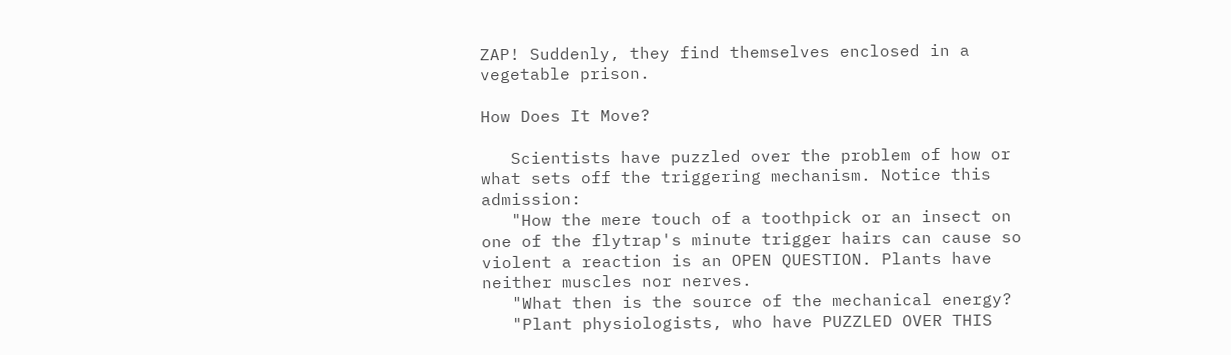ZAP! Suddenly, they find themselves enclosed in a vegetable prison.

How Does It Move?

   Scientists have puzzled over the problem of how or what sets off the triggering mechanism. Notice this admission:
   "How the mere touch of a toothpick or an insect on one of the flytrap's minute trigger hairs can cause so violent a reaction is an OPEN QUESTION. Plants have neither muscles nor nerves.
   "What then is the source of the mechanical energy?
   "Plant physiologists, who have PUZZLED OVER THIS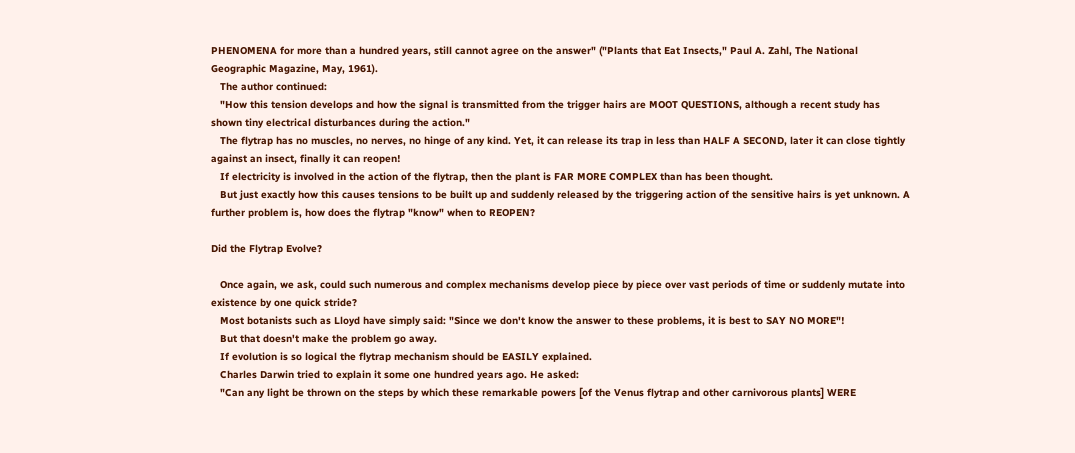PHENOMENA for more than a hundred years, still cannot agree on the answer" ("Plants that Eat Insects," Paul A. Zahl, The National Geographic Magazine, May, 1961).
   The author continued:
   "How this tension develops and how the signal is transmitted from the trigger hairs are MOOT QUESTIONS, although a recent study has shown tiny electrical disturbances during the action."
   The flytrap has no muscles, no nerves, no hinge of any kind. Yet, it can release its trap in less than HALF A SECOND, later it can close tightly against an insect, finally it can reopen!
   If electricity is involved in the action of the flytrap, then the plant is FAR MORE COMPLEX than has been thought.
   But just exactly how this causes tensions to be built up and suddenly released by the triggering action of the sensitive hairs is yet unknown. A further problem is, how does the flytrap "know" when to REOPEN?

Did the Flytrap Evolve?

   Once again, we ask, could such numerous and complex mechanisms develop piece by piece over vast periods of time or suddenly mutate into existence by one quick stride?
   Most botanists such as Lloyd have simply said: "Since we don't know the answer to these problems, it is best to SAY NO MORE"!
   But that doesn't make the problem go away.
   If evolution is so logical the flytrap mechanism should be EASILY explained.
   Charles Darwin tried to explain it some one hundred years ago. He asked:
   "Can any light be thrown on the steps by which these remarkable powers [of the Venus flytrap and other carnivorous plants] WERE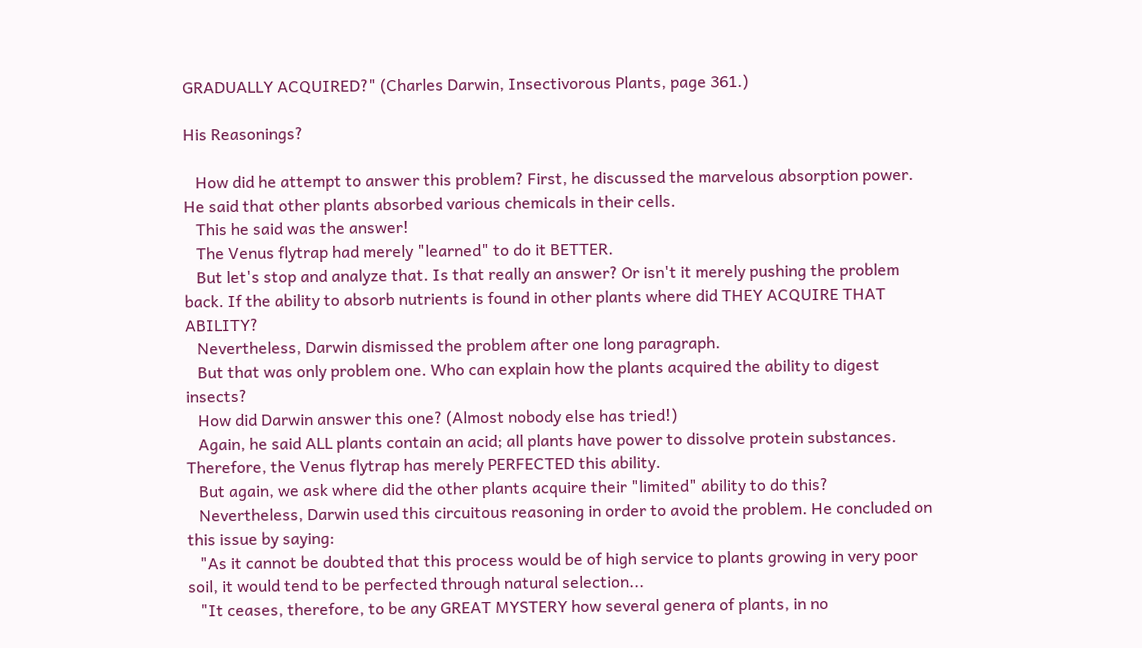GRADUALLY ACQUIRED?" (Charles Darwin, Insectivorous Plants, page 361.)

His Reasonings?

   How did he attempt to answer this problem? First, he discussed the marvelous absorption power. He said that other plants absorbed various chemicals in their cells.
   This he said was the answer!
   The Venus flytrap had merely "learned" to do it BETTER.
   But let's stop and analyze that. Is that really an answer? Or isn't it merely pushing the problem back. If the ability to absorb nutrients is found in other plants where did THEY ACQUIRE THAT ABILITY?
   Nevertheless, Darwin dismissed the problem after one long paragraph.
   But that was only problem one. Who can explain how the plants acquired the ability to digest insects?
   How did Darwin answer this one? (Almost nobody else has tried!)
   Again, he said ALL plants contain an acid; all plants have power to dissolve protein substances. Therefore, the Venus flytrap has merely PERFECTED this ability.
   But again, we ask where did the other plants acquire their "limited" ability to do this?
   Nevertheless, Darwin used this circuitous reasoning in order to avoid the problem. He concluded on this issue by saying:
   "As it cannot be doubted that this process would be of high service to plants growing in very poor soil, it would tend to be perfected through natural selection...
   "It ceases, therefore, to be any GREAT MYSTERY how several genera of plants, in no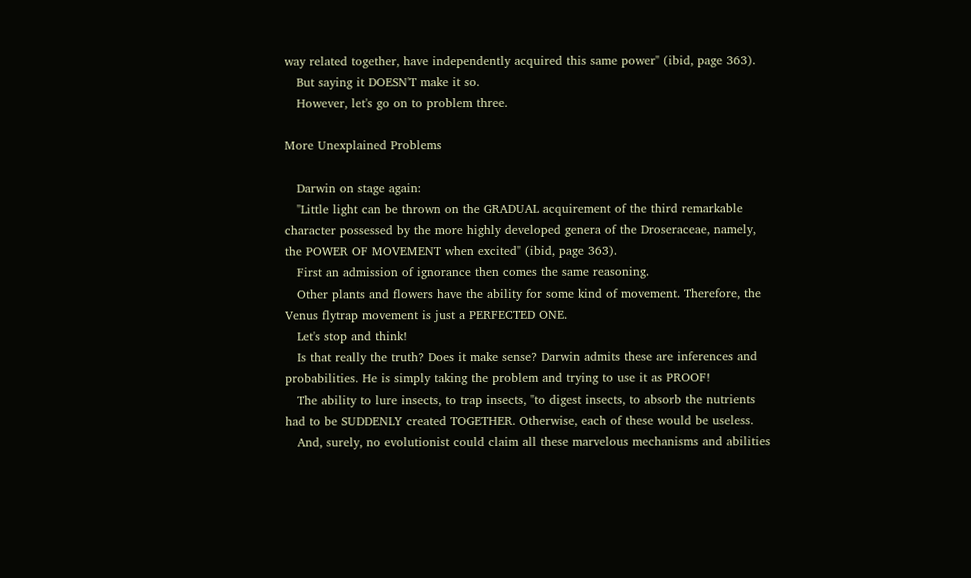way related together, have independently acquired this same power" (ibid, page 363).
   But saying it DOESN'T make it so.
   However, let's go on to problem three.

More Unexplained Problems

   Darwin on stage again:
   "Little light can be thrown on the GRADUAL acquirement of the third remarkable character possessed by the more highly developed genera of the Droseraceae, namely, the POWER OF MOVEMENT when excited" (ibid, page 363).
   First an admission of ignorance then comes the same reasoning.
   Other plants and flowers have the ability for some kind of movement. Therefore, the Venus flytrap movement is just a PERFECTED ONE.
   Let's stop and think!
   Is that really the truth? Does it make sense? Darwin admits these are inferences and probabilities. He is simply taking the problem and trying to use it as PROOF!
   The ability to lure insects, to trap insects, "to digest insects, to absorb the nutrients had to be SUDDENLY created TOGETHER. Otherwise, each of these would be useless.
   And, surely, no evolutionist could claim all these marvelous mechanisms and abilities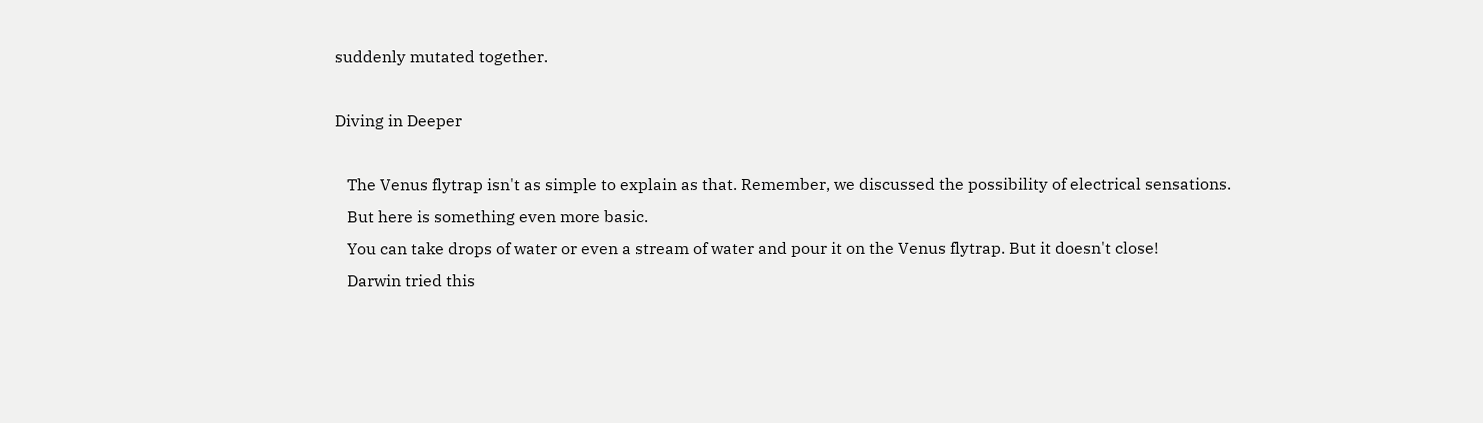suddenly mutated together.

Diving in Deeper

   The Venus flytrap isn't as simple to explain as that. Remember, we discussed the possibility of electrical sensations.
   But here is something even more basic.
   You can take drops of water or even a stream of water and pour it on the Venus flytrap. But it doesn't close!
   Darwin tried this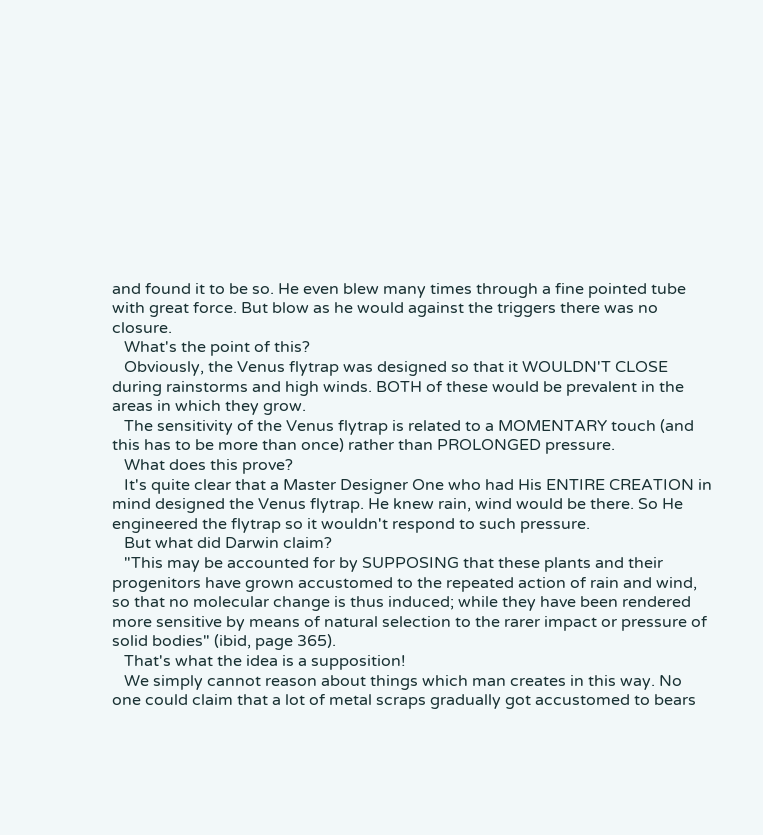and found it to be so. He even blew many times through a fine pointed tube with great force. But blow as he would against the triggers there was no closure.
   What's the point of this?
   Obviously, the Venus flytrap was designed so that it WOULDN'T CLOSE during rainstorms and high winds. BOTH of these would be prevalent in the areas in which they grow.
   The sensitivity of the Venus flytrap is related to a MOMENTARY touch (and this has to be more than once) rather than PROLONGED pressure.
   What does this prove?
   It's quite clear that a Master Designer One who had His ENTIRE CREATION in mind designed the Venus flytrap. He knew rain, wind would be there. So He engineered the flytrap so it wouldn't respond to such pressure.
   But what did Darwin claim?
   "This may be accounted for by SUPPOSING that these plants and their progenitors have grown accustomed to the repeated action of rain and wind, so that no molecular change is thus induced; while they have been rendered more sensitive by means of natural selection to the rarer impact or pressure of solid bodies" (ibid, page 365).
   That's what the idea is a supposition!
   We simply cannot reason about things which man creates in this way. No one could claim that a lot of metal scraps gradually got accustomed to bears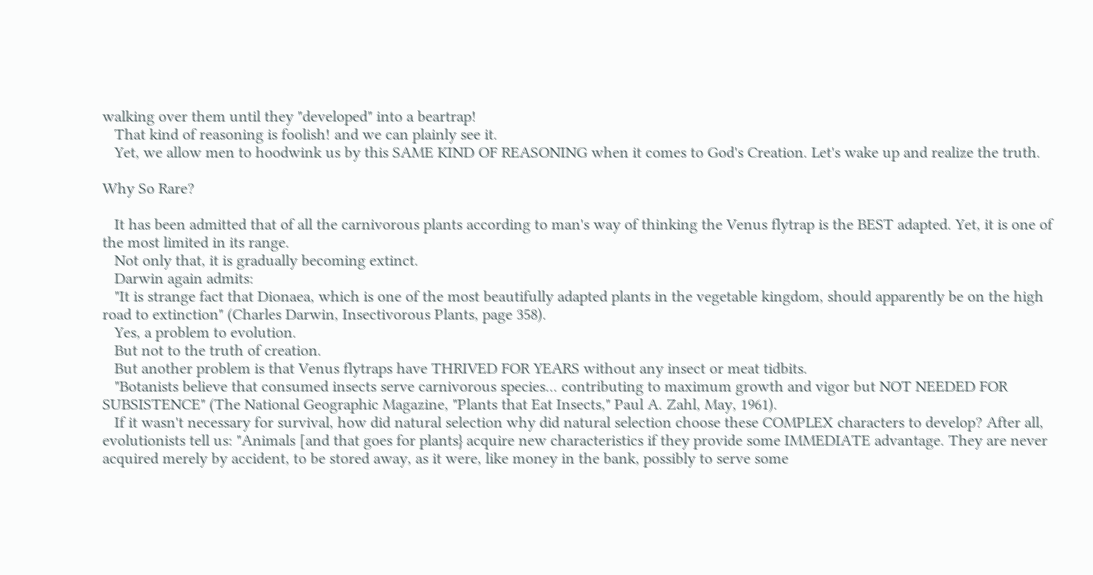walking over them until they "developed" into a beartrap!
   That kind of reasoning is foolish! and we can plainly see it.
   Yet, we allow men to hoodwink us by this SAME KIND OF REASONING when it comes to God's Creation. Let's wake up and realize the truth.

Why So Rare?

   It has been admitted that of all the carnivorous plants according to man's way of thinking the Venus flytrap is the BEST adapted. Yet, it is one of the most limited in its range.
   Not only that, it is gradually becoming extinct.
   Darwin again admits:
   "It is strange fact that Dionaea, which is one of the most beautifully adapted plants in the vegetable kingdom, should apparently be on the high road to extinction" (Charles Darwin, Insectivorous Plants, page 358).
   Yes, a problem to evolution.
   But not to the truth of creation.
   But another problem is that Venus flytraps have THRIVED FOR YEARS without any insect or meat tidbits.
   "Botanists believe that consumed insects serve carnivorous species... contributing to maximum growth and vigor but NOT NEEDED FOR SUBSISTENCE" (The National Geographic Magazine, "Plants that Eat Insects," Paul A. Zahl, May, 1961).
   If it wasn't necessary for survival, how did natural selection why did natural selection choose these COMPLEX characters to develop? After all, evolutionists tell us: "Animals [and that goes for plants} acquire new characteristics if they provide some IMMEDIATE advantage. They are never acquired merely by accident, to be stored away, as it were, like money in the bank, possibly to serve some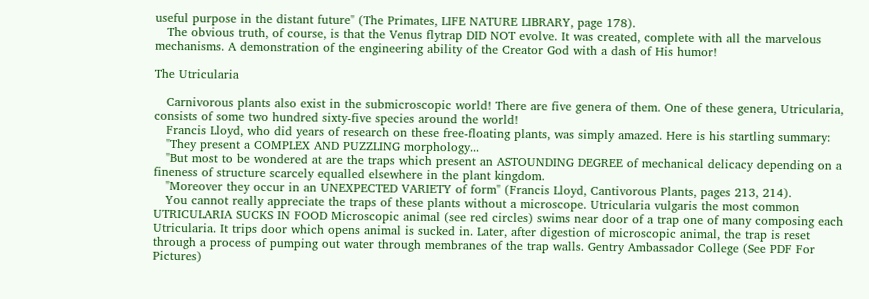useful purpose in the distant future" (The Primates, LIFE NATURE LIBRARY, page 178).
   The obvious truth, of course, is that the Venus flytrap DID NOT evolve. It was created, complete with all the marvelous mechanisms. A demonstration of the engineering ability of the Creator God with a dash of His humor!

The Utricularia

   Carnivorous plants also exist in the submicroscopic world! There are five genera of them. One of these genera, Utricularia, consists of some two hundred sixty-five species around the world!
   Francis Lloyd, who did years of research on these free-floating plants, was simply amazed. Here is his startling summary:
   "They present a COMPLEX AND PUZZLING morphology...
   "But most to be wondered at are the traps which present an ASTOUNDING DEGREE of mechanical delicacy depending on a fineness of structure scarcely equalled elsewhere in the plant kingdom.
   "Moreover they occur in an UNEXPECTED VARIETY of form" (Francis Lloyd, Cantivorous Plants, pages 213, 214).
   You cannot really appreciate the traps of these plants without a microscope. Utricularia vulgaris the most common
UTRICULARIA SUCKS IN FOOD Microscopic animal (see red circles) swims near door of a trap one of many composing each Utricularia. It trips door which opens animal is sucked in. Later, after digestion of microscopic animal, the trap is reset through a process of pumping out water through membranes of the trap walls. Gentry Ambassador College (See PDF For Pictures)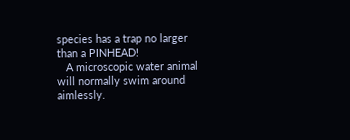species has a trap no larger than a PINHEAD!
   A microscopic water animal will normally swim around aimlessly.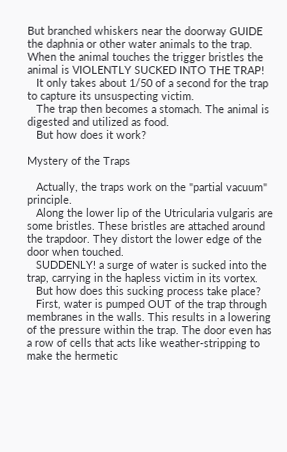But branched whiskers near the doorway GUIDE the daphnia or other water animals to the trap. When the animal touches the trigger bristles the animal is VIOLENTLY SUCKED INTO THE TRAP!
   It only takes about 1/50 of a second for the trap to capture its unsuspecting victim.
   The trap then becomes a stomach. The animal is digested and utilized as food.
   But how does it work?

Mystery of the Traps

   Actually, the traps work on the "partial vacuum" principle.
   Along the lower lip of the Utricularia vulgaris are some bristles. These bristles are attached around the trapdoor. They distort the lower edge of the door when touched.
   SUDDENLY! a surge of water is sucked into the trap, carrying in the hapless victim in its vortex.
   But how does this sucking process take place?
   First, water is pumped OUT of the trap through membranes in the walls. This results in a lowering of the pressure within the trap. The door even has a row of cells that acts like weather-stripping to make the hermetic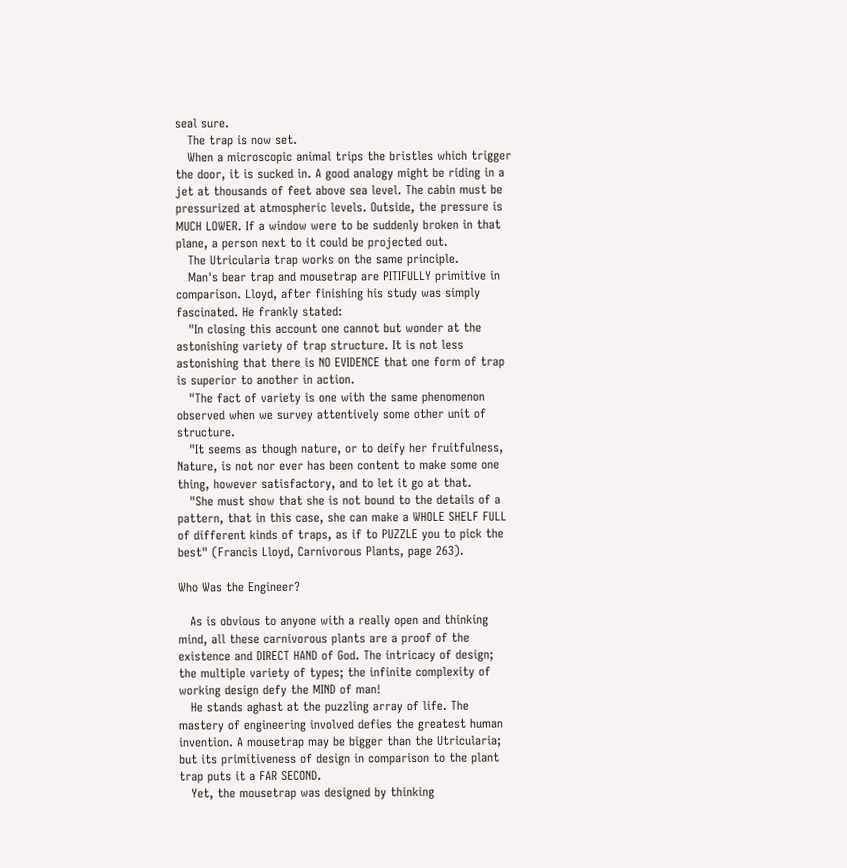seal sure.
   The trap is now set.
   When a microscopic animal trips the bristles which trigger the door, it is sucked in. A good analogy might be riding in a jet at thousands of feet above sea level. The cabin must be pressurized at atmospheric levels. Outside, the pressure is MUCH LOWER. If a window were to be suddenly broken in that plane, a person next to it could be projected out.
   The Utricularia trap works on the same principle.
   Man's bear trap and mousetrap are PITIFULLY primitive in comparison. Lloyd, after finishing his study was simply fascinated. He frankly stated:
   "In closing this account one cannot but wonder at the astonishing variety of trap structure. It is not less astonishing that there is NO EVIDENCE that one form of trap is superior to another in action.
   "The fact of variety is one with the same phenomenon observed when we survey attentively some other unit of structure.
   "It seems as though nature, or to deify her fruitfulness, Nature, is not nor ever has been content to make some one thing, however satisfactory, and to let it go at that.
   "She must show that she is not bound to the details of a pattern, that in this case, she can make a WHOLE SHELF FULL of different kinds of traps, as if to PUZZLE you to pick the best" (Francis Lloyd, Carnivorous Plants, page 263).

Who Was the Engineer?

   As is obvious to anyone with a really open and thinking mind, all these carnivorous plants are a proof of the existence and DIRECT HAND of God. The intricacy of design; the multiple variety of types; the infinite complexity of working design defy the MIND of man!
   He stands aghast at the puzzling array of life. The mastery of engineering involved defies the greatest human invention. A mousetrap may be bigger than the Utricularia; but its primitiveness of design in comparison to the plant trap puts it a FAR SECOND.
   Yet, the mousetrap was designed by thinking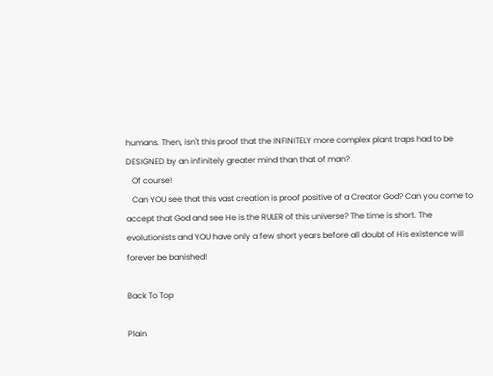humans. Then, isn't this proof that the INFINITELY more complex plant traps had to be DESIGNED by an infinitely greater mind than that of man?
   Of course!
   Can YOU see that this vast creation is proof positive of a Creator God? Can you come to accept that God and see He is the RULER of this universe? The time is short. The evolutionists and YOU have only a few short years before all doubt of His existence will forever be banished!

Back To Top

Plain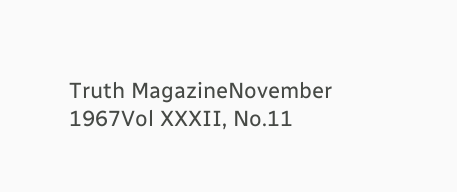Truth MagazineNovember 1967Vol XXXII, No.11